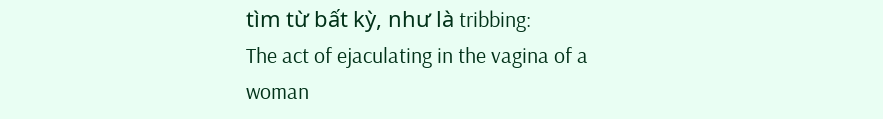tìm từ bất kỳ, như là tribbing:
The act of ejaculating in the vagina of a woman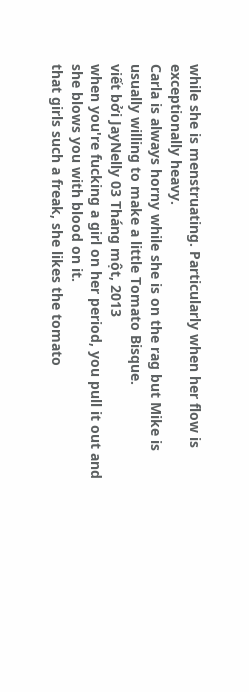while she is menstruating. Particularly when her flow is exceptionally heavy.
Carla is always horny while she is on the rag but Mike is usually willing to make a little Tomato Bisque.
viết bởi JayNelly 03 Tháng một, 2013
when you're fucking a girl on her period, you pull it out and she blows you with blood on it.
that girls such a freak, she likes the tomato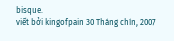bisque.
viết bởi kingofpain 30 Tháng chín, 2007